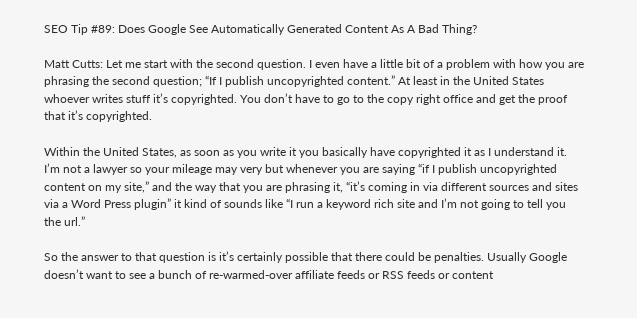SEO Tip #89: Does Google See Automatically Generated Content As A Bad Thing?

Matt Cutts: Let me start with the second question. I even have a little bit of a problem with how you are phrasing the second question; “If I publish uncopyrighted content.” At least in the United States whoever writes stuff it’s copyrighted. You don’t have to go to the copy right office and get the proof that it’s copyrighted.

Within the United States, as soon as you write it you basically have copyrighted it as I understand it. I’m not a lawyer so your mileage may very but whenever you are saying “if I publish uncopyrighted content on my site,” and the way that you are phrasing it, “it’s coming in via different sources and sites via a Word Press plugin” it kind of sounds like “I run a keyword rich site and I’m not going to tell you the url.”

So the answer to that question is it’s certainly possible that there could be penalties. Usually Google doesn’t want to see a bunch of re-warmed-over affiliate feeds or RSS feeds or content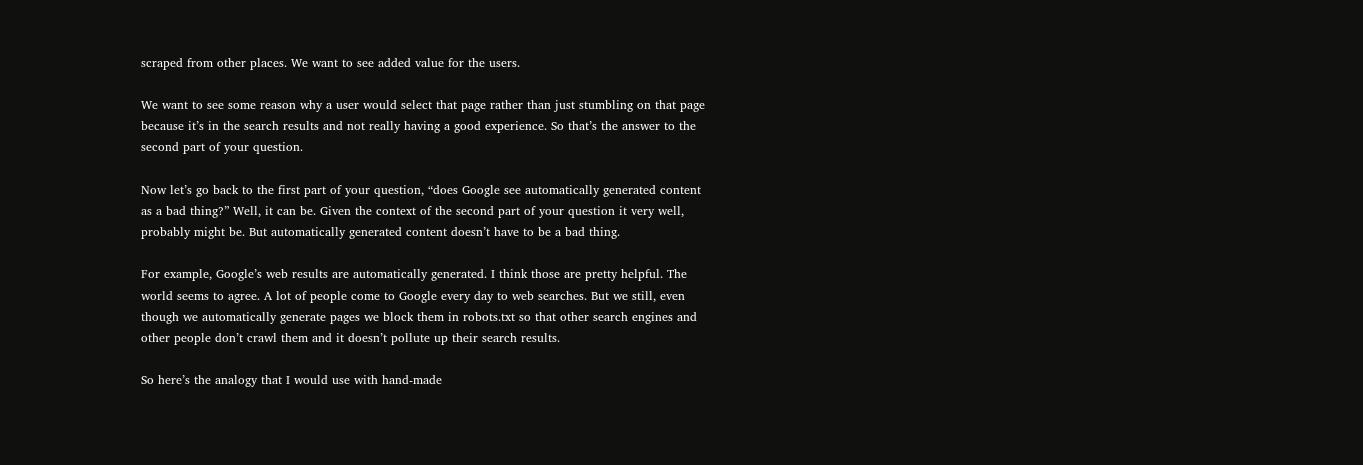scraped from other places. We want to see added value for the users.

We want to see some reason why a user would select that page rather than just stumbling on that page because it’s in the search results and not really having a good experience. So that’s the answer to the second part of your question.

Now let’s go back to the first part of your question, “does Google see automatically generated content as a bad thing?” Well, it can be. Given the context of the second part of your question it very well, probably might be. But automatically generated content doesn’t have to be a bad thing.

For example, Google’s web results are automatically generated. I think those are pretty helpful. The world seems to agree. A lot of people come to Google every day to web searches. But we still, even though we automatically generate pages we block them in robots.txt so that other search engines and other people don’t crawl them and it doesn’t pollute up their search results.

So here’s the analogy that I would use with hand-made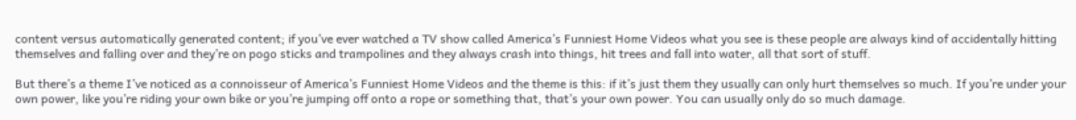content versus automatically generated content; if you’ve ever watched a TV show called America’s Funniest Home Videos what you see is these people are always kind of accidentally hitting themselves and falling over and they’re on pogo sticks and trampolines and they always crash into things, hit trees and fall into water, all that sort of stuff.

But there’s a theme I’ve noticed as a connoisseur of America’s Funniest Home Videos and the theme is this: if it’s just them they usually can only hurt themselves so much. If you’re under your own power, like you’re riding your own bike or you’re jumping off onto a rope or something that, that’s your own power. You can usually only do so much damage.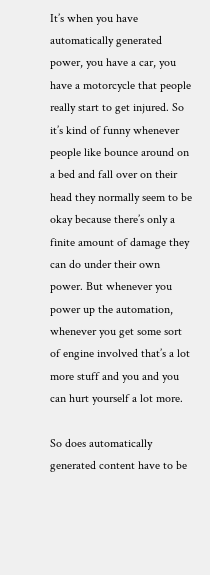It’s when you have automatically generated power, you have a car, you have a motorcycle that people really start to get injured. So it’s kind of funny whenever people like bounce around on a bed and fall over on their head they normally seem to be okay because there’s only a finite amount of damage they can do under their own power. But whenever you power up the automation, whenever you get some sort of engine involved that’s a lot more stuff and you and you can hurt yourself a lot more.

So does automatically generated content have to be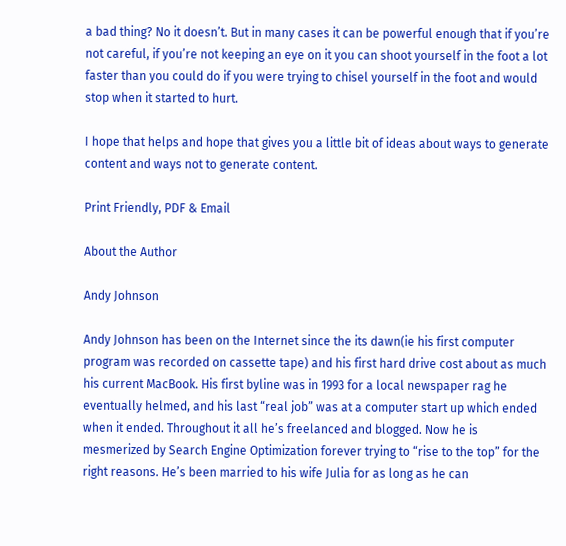a bad thing? No it doesn’t. But in many cases it can be powerful enough that if you’re not careful, if you’re not keeping an eye on it you can shoot yourself in the foot a lot faster than you could do if you were trying to chisel yourself in the foot and would stop when it started to hurt.

I hope that helps and hope that gives you a little bit of ideas about ways to generate content and ways not to generate content.

Print Friendly, PDF & Email

About the Author

Andy Johnson

Andy Johnson has been on the Internet since the its dawn(ie his first computer program was recorded on cassette tape) and his first hard drive cost about as much his current MacBook. His first byline was in 1993 for a local newspaper rag he eventually helmed, and his last “real job” was at a computer start up which ended when it ended. Throughout it all he’s freelanced and blogged. Now he is mesmerized by Search Engine Optimization forever trying to “rise to the top” for the right reasons. He’s been married to his wife Julia for as long as he can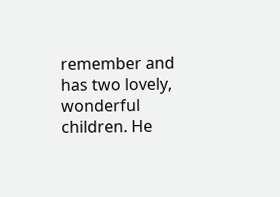remember and has two lovely, wonderful children. He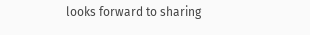looks forward to sharing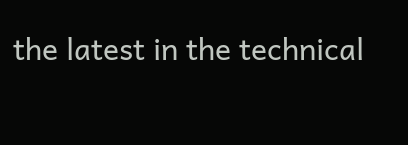the latest in the technical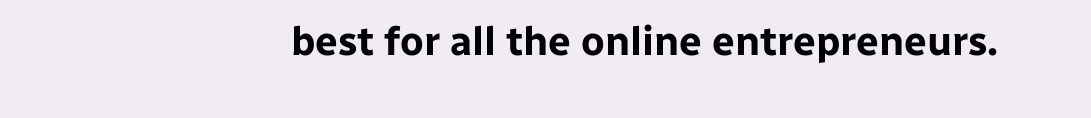best for all the online entrepreneurs.